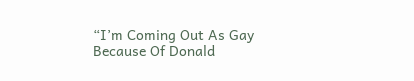“I’m Coming Out As Gay Because Of Donald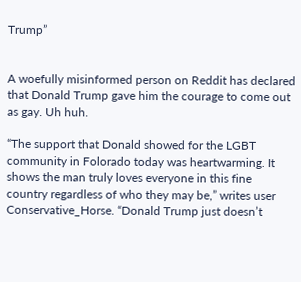Trump”


A woefully misinformed person on Reddit has declared that Donald Trump gave him the courage to come out as gay. Uh huh.

“The support that Donald showed for the LGBT community in Folorado today was heartwarming. It shows the man truly loves everyone in this fine country regardless of who they may be,” writes user Conservative_Horse. “Donald Trump just doesn’t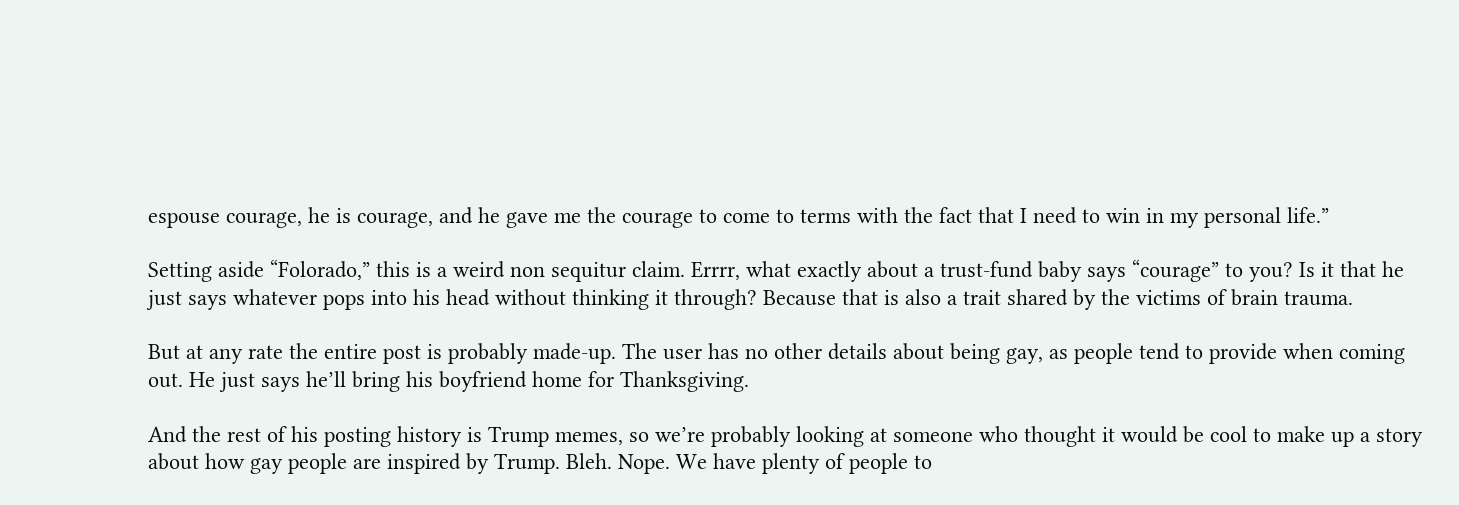espouse courage, he is courage, and he gave me the courage to come to terms with the fact that I need to win in my personal life.”

Setting aside “Folorado,” this is a weird non sequitur claim. Errrr, what exactly about a trust-fund baby says “courage” to you? Is it that he just says whatever pops into his head without thinking it through? Because that is also a trait shared by the victims of brain trauma.

But at any rate the entire post is probably made-up. The user has no other details about being gay, as people tend to provide when coming out. He just says he’ll bring his boyfriend home for Thanksgiving.

And the rest of his posting history is Trump memes, so we’re probably looking at someone who thought it would be cool to make up a story about how gay people are inspired by Trump. Bleh. Nope. We have plenty of people to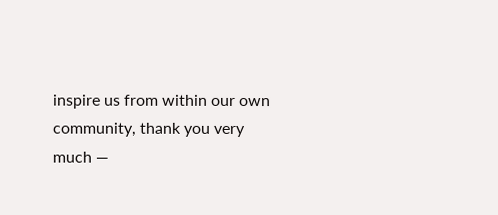inspire us from within our own community, thank you very much —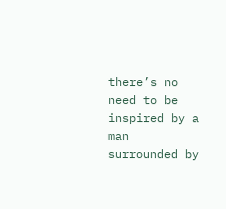there’s no need to be inspired by a man surrounded by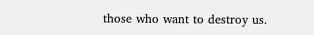those who want to destroy us.